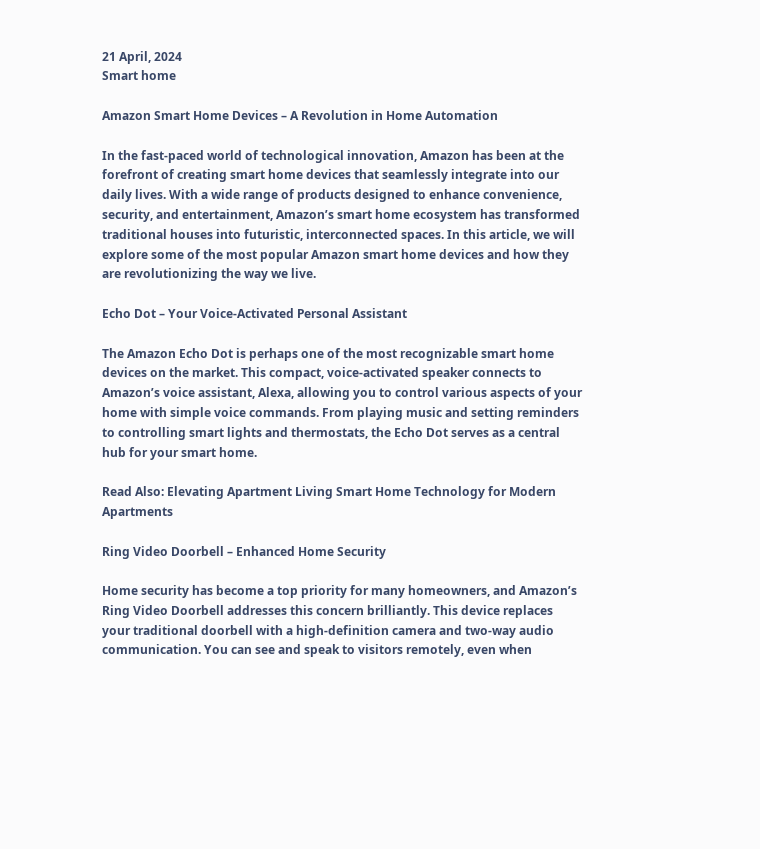21 April, 2024
Smart home

Amazon Smart Home Devices – A Revolution in Home Automation

In the fast-paced world of technological innovation, Amazon has been at the forefront of creating smart home devices that seamlessly integrate into our daily lives. With a wide range of products designed to enhance convenience, security, and entertainment, Amazon’s smart home ecosystem has transformed traditional houses into futuristic, interconnected spaces. In this article, we will explore some of the most popular Amazon smart home devices and how they are revolutionizing the way we live.

Echo Dot – Your Voice-Activated Personal Assistant

The Amazon Echo Dot is perhaps one of the most recognizable smart home devices on the market. This compact, voice-activated speaker connects to Amazon’s voice assistant, Alexa, allowing you to control various aspects of your home with simple voice commands. From playing music and setting reminders to controlling smart lights and thermostats, the Echo Dot serves as a central hub for your smart home.

Read Also: Elevating Apartment Living Smart Home Technology for Modern Apartments

Ring Video Doorbell – Enhanced Home Security

Home security has become a top priority for many homeowners, and Amazon’s Ring Video Doorbell addresses this concern brilliantly. This device replaces your traditional doorbell with a high-definition camera and two-way audio communication. You can see and speak to visitors remotely, even when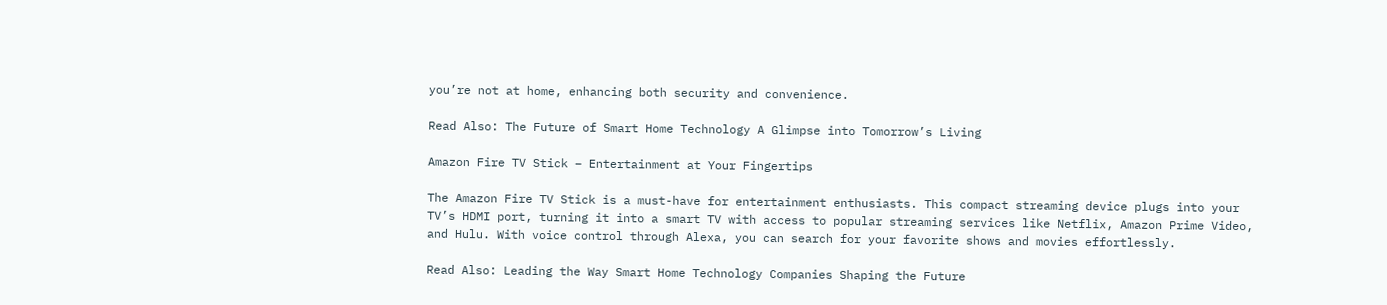you’re not at home, enhancing both security and convenience.

Read Also: The Future of Smart Home Technology A Glimpse into Tomorrow’s Living

Amazon Fire TV Stick – Entertainment at Your Fingertips

The Amazon Fire TV Stick is a must-have for entertainment enthusiasts. This compact streaming device plugs into your TV’s HDMI port, turning it into a smart TV with access to popular streaming services like Netflix, Amazon Prime Video, and Hulu. With voice control through Alexa, you can search for your favorite shows and movies effortlessly.

Read Also: Leading the Way Smart Home Technology Companies Shaping the Future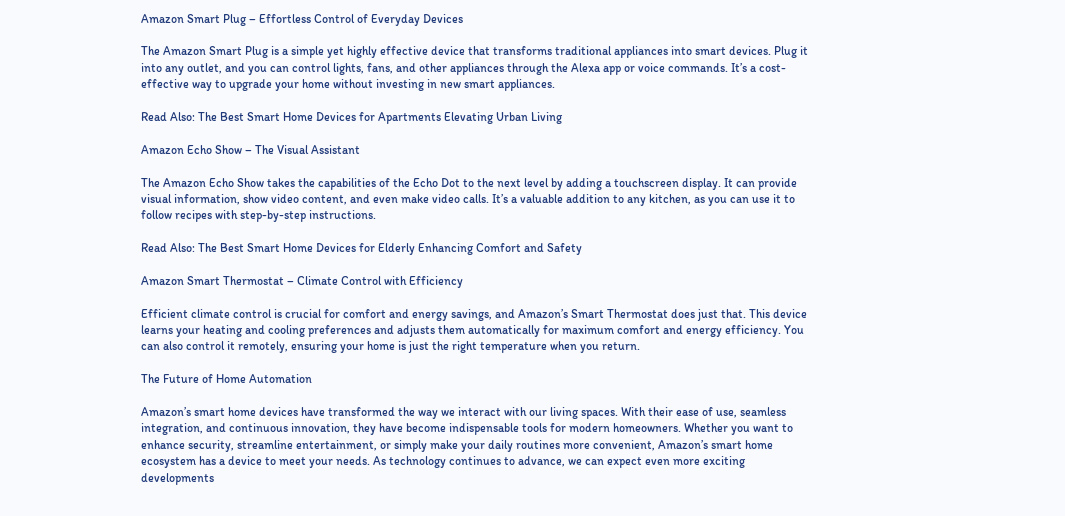Amazon Smart Plug – Effortless Control of Everyday Devices

The Amazon Smart Plug is a simple yet highly effective device that transforms traditional appliances into smart devices. Plug it into any outlet, and you can control lights, fans, and other appliances through the Alexa app or voice commands. It’s a cost-effective way to upgrade your home without investing in new smart appliances.

Read Also: The Best Smart Home Devices for Apartments Elevating Urban Living

Amazon Echo Show – The Visual Assistant

The Amazon Echo Show takes the capabilities of the Echo Dot to the next level by adding a touchscreen display. It can provide visual information, show video content, and even make video calls. It’s a valuable addition to any kitchen, as you can use it to follow recipes with step-by-step instructions.

Read Also: The Best Smart Home Devices for Elderly Enhancing Comfort and Safety

Amazon Smart Thermostat – Climate Control with Efficiency

Efficient climate control is crucial for comfort and energy savings, and Amazon’s Smart Thermostat does just that. This device learns your heating and cooling preferences and adjusts them automatically for maximum comfort and energy efficiency. You can also control it remotely, ensuring your home is just the right temperature when you return.

The Future of Home Automation

Amazon’s smart home devices have transformed the way we interact with our living spaces. With their ease of use, seamless integration, and continuous innovation, they have become indispensable tools for modern homeowners. Whether you want to enhance security, streamline entertainment, or simply make your daily routines more convenient, Amazon’s smart home ecosystem has a device to meet your needs. As technology continues to advance, we can expect even more exciting developments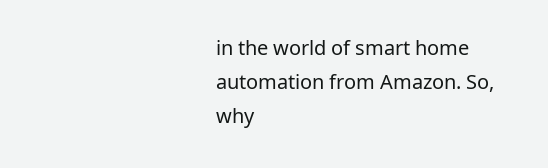in the world of smart home automation from Amazon. So, why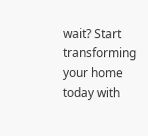wait? Start transforming your home today with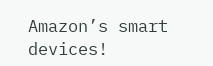Amazon’s smart devices!